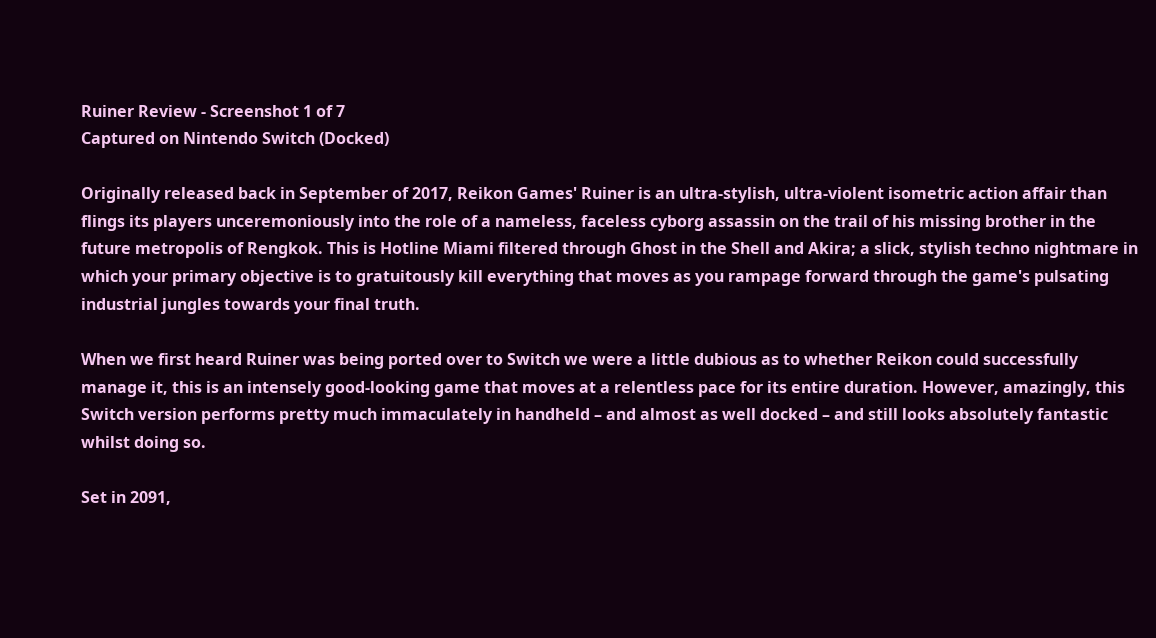Ruiner Review - Screenshot 1 of 7
Captured on Nintendo Switch (Docked)

Originally released back in September of 2017, Reikon Games' Ruiner is an ultra-stylish, ultra-violent isometric action affair than flings its players unceremoniously into the role of a nameless, faceless cyborg assassin on the trail of his missing brother in the future metropolis of Rengkok. This is Hotline Miami filtered through Ghost in the Shell and Akira; a slick, stylish techno nightmare in which your primary objective is to gratuitously kill everything that moves as you rampage forward through the game's pulsating industrial jungles towards your final truth.

When we first heard Ruiner was being ported over to Switch we were a little dubious as to whether Reikon could successfully manage it, this is an intensely good-looking game that moves at a relentless pace for its entire duration. However, amazingly, this Switch version performs pretty much immaculately in handheld – and almost as well docked – and still looks absolutely fantastic whilst doing so.

Set in 2091,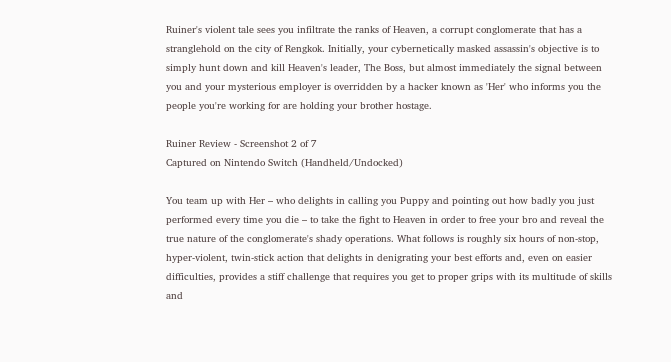Ruiner's violent tale sees you infiltrate the ranks of Heaven, a corrupt conglomerate that has a stranglehold on the city of Rengkok. Initially, your cybernetically masked assassin's objective is to simply hunt down and kill Heaven's leader, The Boss, but almost immediately the signal between you and your mysterious employer is overridden by a hacker known as 'Her' who informs you the people you're working for are holding your brother hostage.

Ruiner Review - Screenshot 2 of 7
Captured on Nintendo Switch (Handheld/Undocked)

You team up with Her – who delights in calling you Puppy and pointing out how badly you just performed every time you die – to take the fight to Heaven in order to free your bro and reveal the true nature of the conglomerate's shady operations. What follows is roughly six hours of non-stop, hyper-violent, twin-stick action that delights in denigrating your best efforts and, even on easier difficulties, provides a stiff challenge that requires you get to proper grips with its multitude of skills and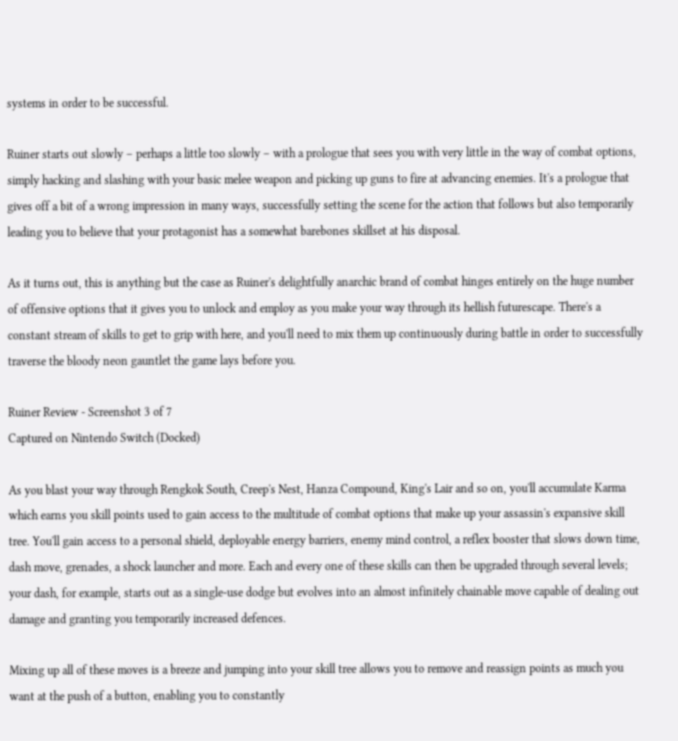systems in order to be successful.

Ruiner starts out slowly – perhaps a little too slowly – with a prologue that sees you with very little in the way of combat options, simply hacking and slashing with your basic melee weapon and picking up guns to fire at advancing enemies. It's a prologue that gives off a bit of a wrong impression in many ways, successfully setting the scene for the action that follows but also temporarily leading you to believe that your protagonist has a somewhat barebones skillset at his disposal.

As it turns out, this is anything but the case as Ruiner's delightfully anarchic brand of combat hinges entirely on the huge number of offensive options that it gives you to unlock and employ as you make your way through its hellish futurescape. There's a constant stream of skills to get to grip with here, and you'll need to mix them up continuously during battle in order to successfully traverse the bloody neon gauntlet the game lays before you.

Ruiner Review - Screenshot 3 of 7
Captured on Nintendo Switch (Docked)

As you blast your way through Rengkok South, Creep's Nest, Hanza Compound, King's Lair and so on, you'll accumulate Karma which earns you skill points used to gain access to the multitude of combat options that make up your assassin's expansive skill tree. You'll gain access to a personal shield, deployable energy barriers, enemy mind control, a reflex booster that slows down time, dash move, grenades, a shock launcher and more. Each and every one of these skills can then be upgraded through several levels; your dash, for example, starts out as a single-use dodge but evolves into an almost infinitely chainable move capable of dealing out damage and granting you temporarily increased defences.

Mixing up all of these moves is a breeze and jumping into your skill tree allows you to remove and reassign points as much you want at the push of a button, enabling you to constantly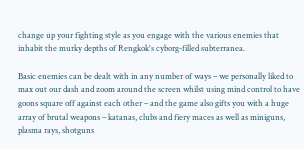change up your fighting style as you engage with the various enemies that inhabit the murky depths of Rengkok's cyborg-filled subterranea.

Basic enemies can be dealt with in any number of ways – we personally liked to max out our dash and zoom around the screen whilst using mind control to have goons square off against each other – and the game also gifts you with a huge array of brutal weapons – katanas, clubs and fiery maces as well as miniguns, plasma rays, shotguns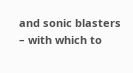and sonic blasters – with which to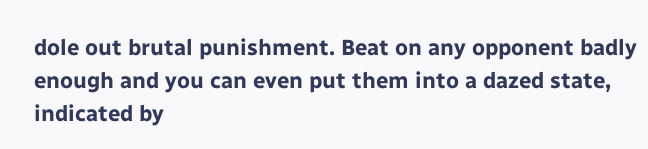dole out brutal punishment. Beat on any opponent badly enough and you can even put them into a dazed state, indicated by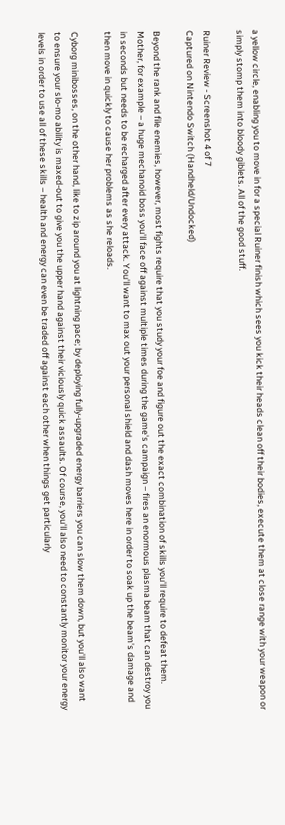a yellow circle, enabling you to move in for a special Ruiner finish which sees you kick their heads clean off their bodies, execute them at close range with your weapon or simply stomp them into bloody giblets. All of the good stuff.

Ruiner Review - Screenshot 4 of 7
Captured on Nintendo Switch (Handheld/Undocked)

Beyond the rank and file enemies, however, most fights require that you study your foe and figure out the exact combination of skills you'll require to defeat them. Mother, for example – a huge mechanoid boss you'll face off against multiple times during the game's campaign – fires an enormous plasma beam that can destroy you in seconds but needs to be recharged after every attack. You'll want to max out your personal shield and dash moves here in order to soak up the beam's damage and then move in quickly to cause her problems as she reloads.

Cyborg minibosses, on the other hand, like to zip around you at lightning pace; by deploying fully-upgraded energy barriers you can slow them down, but you'll also want to ensure your slo-mo ability is maxed-out to give you the upper hand against their viciously quick assaults. Of course, you'll also need to constantly monitor your energy levels in order to use all of these skills – health and energy can even be traded off against each other when things get particularly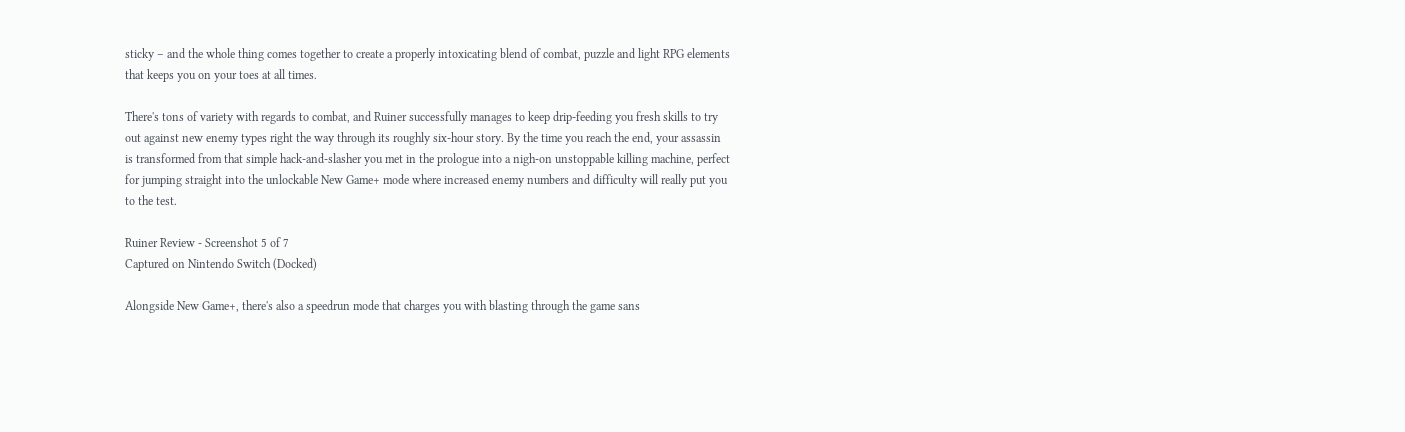sticky – and the whole thing comes together to create a properly intoxicating blend of combat, puzzle and light RPG elements that keeps you on your toes at all times.

There's tons of variety with regards to combat, and Ruiner successfully manages to keep drip-feeding you fresh skills to try out against new enemy types right the way through its roughly six-hour story. By the time you reach the end, your assassin is transformed from that simple hack-and-slasher you met in the prologue into a nigh-on unstoppable killing machine, perfect for jumping straight into the unlockable New Game+ mode where increased enemy numbers and difficulty will really put you to the test.

Ruiner Review - Screenshot 5 of 7
Captured on Nintendo Switch (Docked)

Alongside New Game+, there's also a speedrun mode that charges you with blasting through the game sans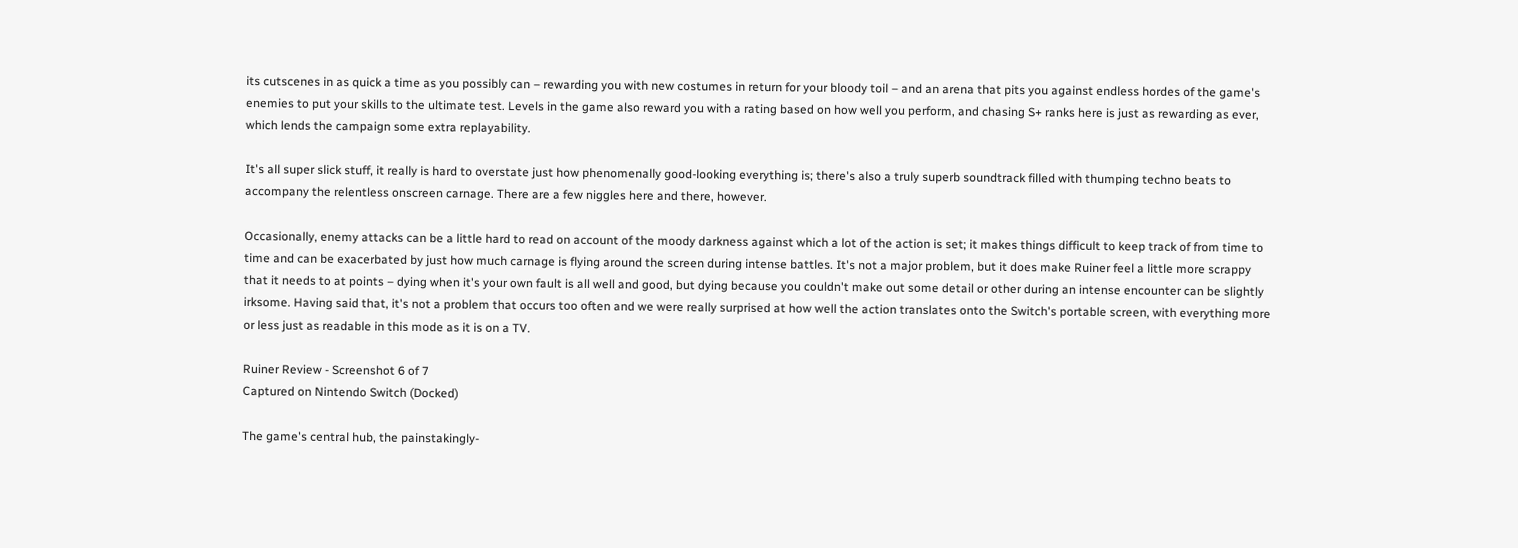its cutscenes in as quick a time as you possibly can – rewarding you with new costumes in return for your bloody toil – and an arena that pits you against endless hordes of the game's enemies to put your skills to the ultimate test. Levels in the game also reward you with a rating based on how well you perform, and chasing S+ ranks here is just as rewarding as ever, which lends the campaign some extra replayability.

It's all super slick stuff, it really is hard to overstate just how phenomenally good-looking everything is; there's also a truly superb soundtrack filled with thumping techno beats to accompany the relentless onscreen carnage. There are a few niggles here and there, however.

Occasionally, enemy attacks can be a little hard to read on account of the moody darkness against which a lot of the action is set; it makes things difficult to keep track of from time to time and can be exacerbated by just how much carnage is flying around the screen during intense battles. It's not a major problem, but it does make Ruiner feel a little more scrappy that it needs to at points – dying when it's your own fault is all well and good, but dying because you couldn't make out some detail or other during an intense encounter can be slightly irksome. Having said that, it's not a problem that occurs too often and we were really surprised at how well the action translates onto the Switch's portable screen, with everything more or less just as readable in this mode as it is on a TV.

Ruiner Review - Screenshot 6 of 7
Captured on Nintendo Switch (Docked)

The game's central hub, the painstakingly-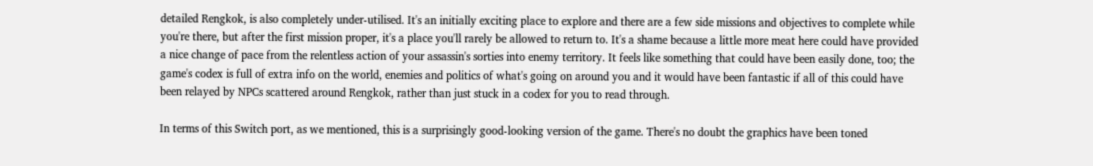detailed Rengkok, is also completely under-utilised. It's an initially exciting place to explore and there are a few side missions and objectives to complete while you're there, but after the first mission proper, it's a place you'll rarely be allowed to return to. It's a shame because a little more meat here could have provided a nice change of pace from the relentless action of your assassin's sorties into enemy territory. It feels like something that could have been easily done, too; the game's codex is full of extra info on the world, enemies and politics of what's going on around you and it would have been fantastic if all of this could have been relayed by NPCs scattered around Rengkok, rather than just stuck in a codex for you to read through.

In terms of this Switch port, as we mentioned, this is a surprisingly good-looking version of the game. There's no doubt the graphics have been toned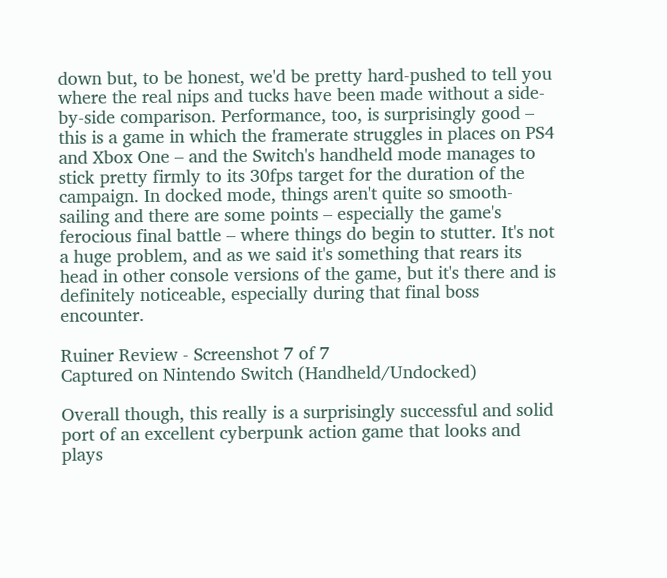down but, to be honest, we'd be pretty hard-pushed to tell you where the real nips and tucks have been made without a side-by-side comparison. Performance, too, is surprisingly good – this is a game in which the framerate struggles in places on PS4 and Xbox One – and the Switch's handheld mode manages to stick pretty firmly to its 30fps target for the duration of the campaign. In docked mode, things aren't quite so smooth-sailing and there are some points – especially the game's ferocious final battle – where things do begin to stutter. It's not a huge problem, and as we said it's something that rears its head in other console versions of the game, but it's there and is definitely noticeable, especially during that final boss encounter.

Ruiner Review - Screenshot 7 of 7
Captured on Nintendo Switch (Handheld/Undocked)

Overall though, this really is a surprisingly successful and solid port of an excellent cyberpunk action game that looks and plays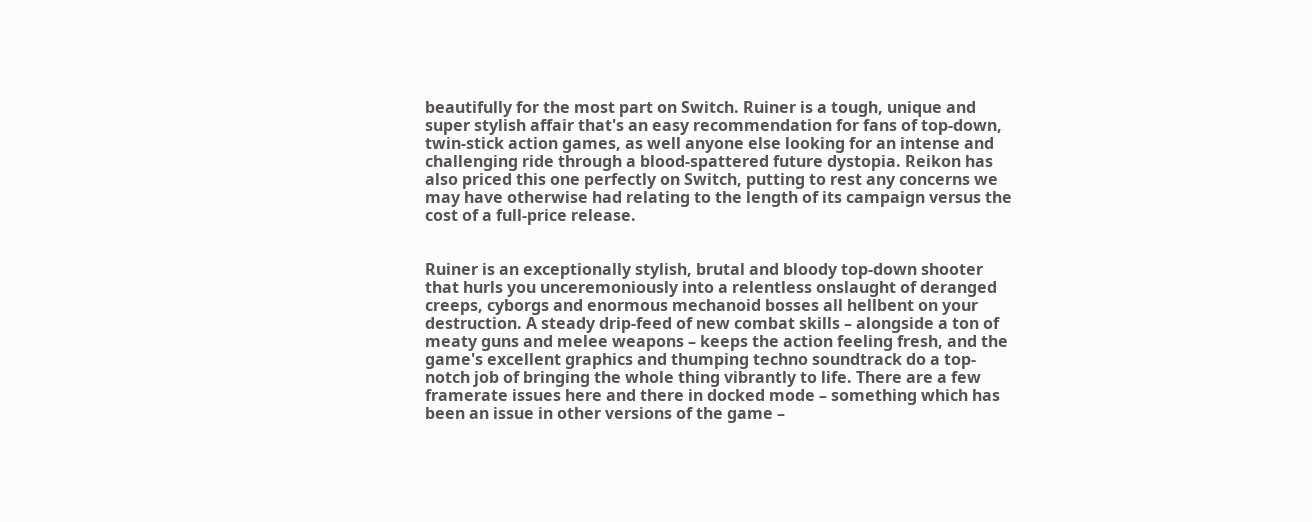beautifully for the most part on Switch. Ruiner is a tough, unique and super stylish affair that's an easy recommendation for fans of top-down, twin-stick action games, as well anyone else looking for an intense and challenging ride through a blood-spattered future dystopia. Reikon has also priced this one perfectly on Switch, putting to rest any concerns we may have otherwise had relating to the length of its campaign versus the cost of a full-price release.


Ruiner is an exceptionally stylish, brutal and bloody top-down shooter that hurls you unceremoniously into a relentless onslaught of deranged creeps, cyborgs and enormous mechanoid bosses all hellbent on your destruction. A steady drip-feed of new combat skills – alongside a ton of meaty guns and melee weapons – keeps the action feeling fresh, and the game's excellent graphics and thumping techno soundtrack do a top-notch job of bringing the whole thing vibrantly to life. There are a few framerate issues here and there in docked mode – something which has been an issue in other versions of the game –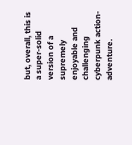but, overall, this is a super-solid version of a supremely enjoyable and challenging cyberpunk action-adventure.